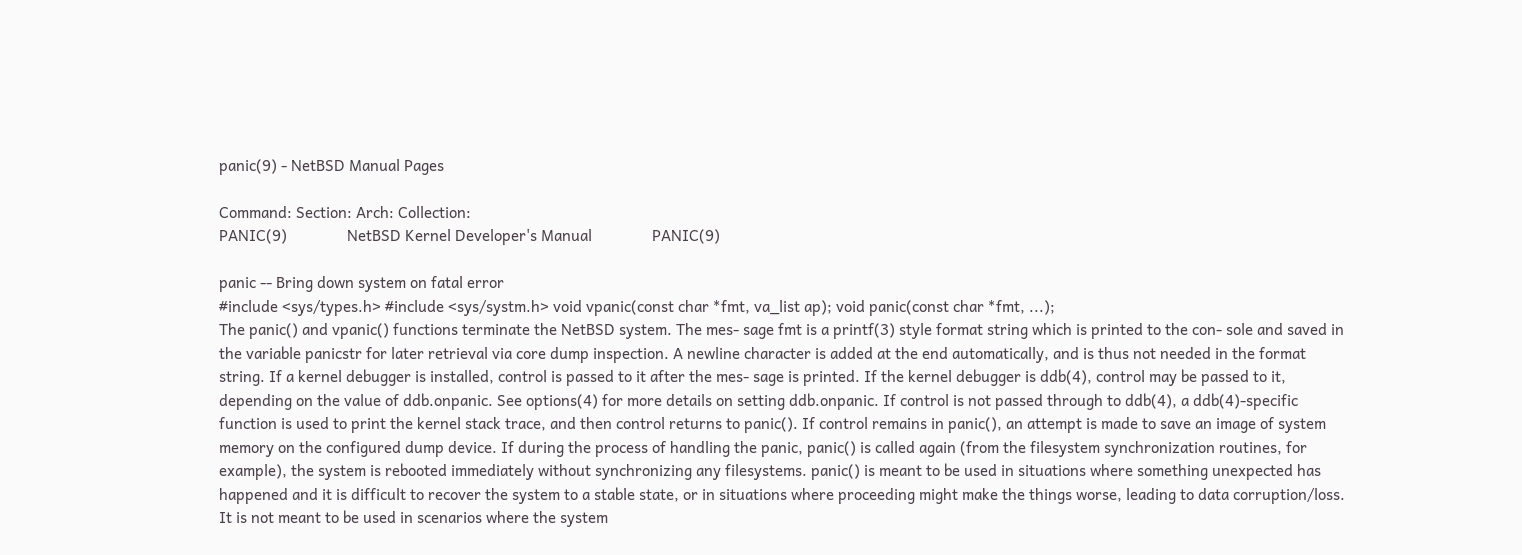panic(9) - NetBSD Manual Pages

Command: Section: Arch: Collection:
PANIC(9)               NetBSD Kernel Developer's Manual               PANIC(9)

panic -- Bring down system on fatal error
#include <sys/types.h> #include <sys/systm.h> void vpanic(const char *fmt, va_list ap); void panic(const char *fmt, ...);
The panic() and vpanic() functions terminate the NetBSD system. The mes- sage fmt is a printf(3) style format string which is printed to the con- sole and saved in the variable panicstr for later retrieval via core dump inspection. A newline character is added at the end automatically, and is thus not needed in the format string. If a kernel debugger is installed, control is passed to it after the mes- sage is printed. If the kernel debugger is ddb(4), control may be passed to it, depending on the value of ddb.onpanic. See options(4) for more details on setting ddb.onpanic. If control is not passed through to ddb(4), a ddb(4)-specific function is used to print the kernel stack trace, and then control returns to panic(). If control remains in panic(), an attempt is made to save an image of system memory on the configured dump device. If during the process of handling the panic, panic() is called again (from the filesystem synchronization routines, for example), the system is rebooted immediately without synchronizing any filesystems. panic() is meant to be used in situations where something unexpected has happened and it is difficult to recover the system to a stable state, or in situations where proceeding might make the things worse, leading to data corruption/loss. It is not meant to be used in scenarios where the system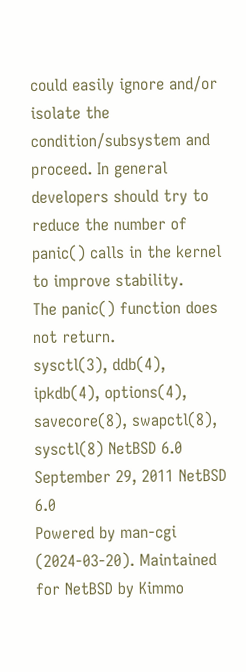could easily ignore and/or isolate the condition/subsystem and proceed. In general developers should try to reduce the number of panic() calls in the kernel to improve stability.
The panic() function does not return.
sysctl(3), ddb(4), ipkdb(4), options(4), savecore(8), swapctl(8), sysctl(8) NetBSD 6.0 September 29, 2011 NetBSD 6.0
Powered by man-cgi (2024-03-20). Maintained for NetBSD by Kimmo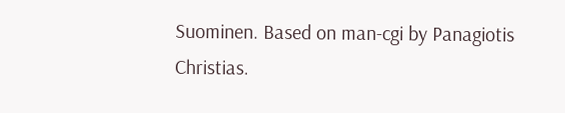Suominen. Based on man-cgi by Panagiotis Christias.